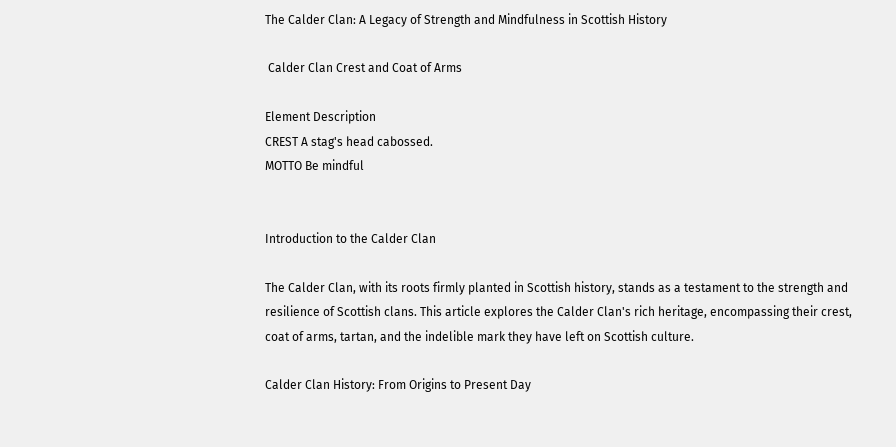The Calder Clan: A Legacy of Strength and Mindfulness in Scottish History

 Calder Clan Crest and Coat of Arms

Element Description
CREST A stag's head cabossed.
MOTTO Be mindful


Introduction to the Calder Clan

The Calder Clan, with its roots firmly planted in Scottish history, stands as a testament to the strength and resilience of Scottish clans. This article explores the Calder Clan's rich heritage, encompassing their crest, coat of arms, tartan, and the indelible mark they have left on Scottish culture.

Calder Clan History: From Origins to Present Day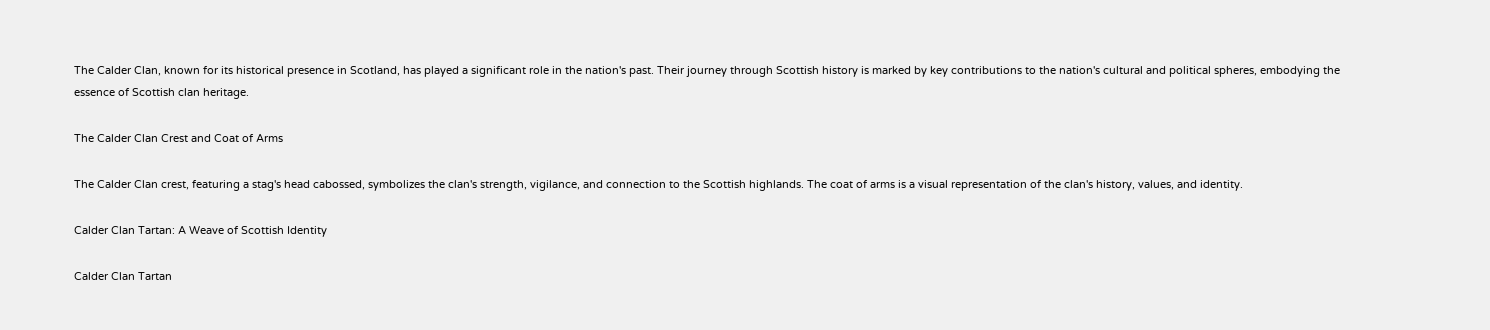The Calder Clan, known for its historical presence in Scotland, has played a significant role in the nation's past. Their journey through Scottish history is marked by key contributions to the nation's cultural and political spheres, embodying the essence of Scottish clan heritage.

The Calder Clan Crest and Coat of Arms

The Calder Clan crest, featuring a stag's head cabossed, symbolizes the clan's strength, vigilance, and connection to the Scottish highlands. The coat of arms is a visual representation of the clan's history, values, and identity.

Calder Clan Tartan: A Weave of Scottish Identity

Calder Clan Tartan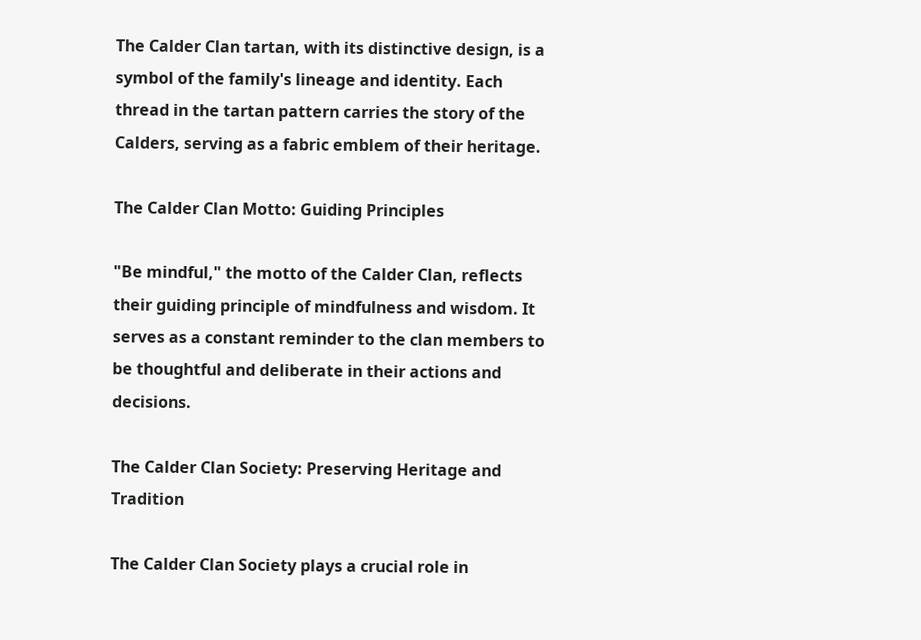The Calder Clan tartan, with its distinctive design, is a symbol of the family's lineage and identity. Each thread in the tartan pattern carries the story of the Calders, serving as a fabric emblem of their heritage.

The Calder Clan Motto: Guiding Principles

"Be mindful," the motto of the Calder Clan, reflects their guiding principle of mindfulness and wisdom. It serves as a constant reminder to the clan members to be thoughtful and deliberate in their actions and decisions.

The Calder Clan Society: Preserving Heritage and Tradition

The Calder Clan Society plays a crucial role in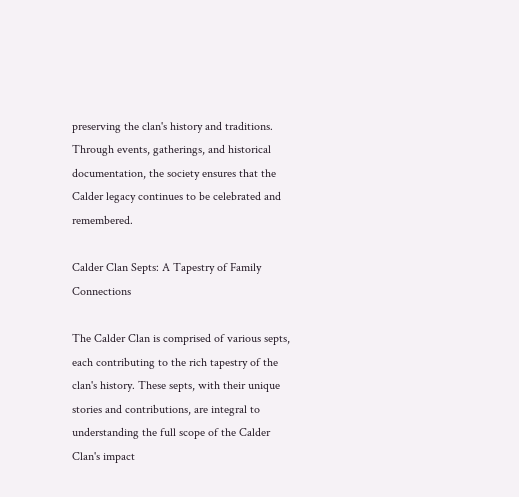preserving the clan's history and traditions. Through events, gatherings, and historical documentation, the society ensures that the Calder legacy continues to be celebrated and remembered.

Calder Clan Septs: A Tapestry of Family Connections

The Calder Clan is comprised of various septs, each contributing to the rich tapestry of the clan's history. These septs, with their unique stories and contributions, are integral to understanding the full scope of the Calder Clan's impact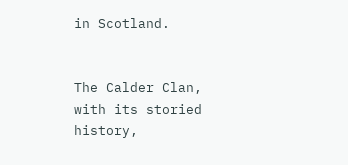in Scotland.


The Calder Clan, with its storied history,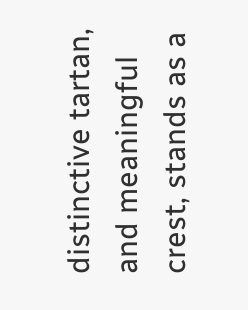distinctive tartan, and meaningful crest, stands as a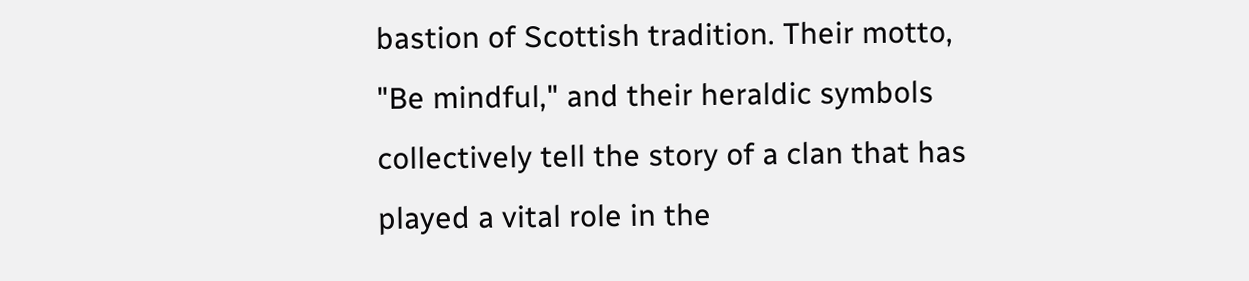bastion of Scottish tradition. Their motto, "Be mindful," and their heraldic symbols collectively tell the story of a clan that has played a vital role in the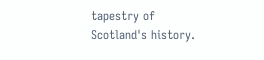tapestry of Scotland's history.